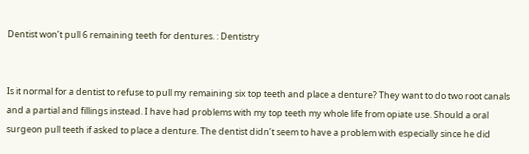Dentist won’t pull 6 remaining teeth for dentures. : Dentistry


Is it normal for a dentist to refuse to pull my remaining six top teeth and place a denture? They want to do two root canals and a partial and fillings instead. I have had problems with my top teeth my whole life from opiate use. Should a oral surgeon pull teeth if asked to place a denture. The dentist didn’t seem to have a problem with especially since he did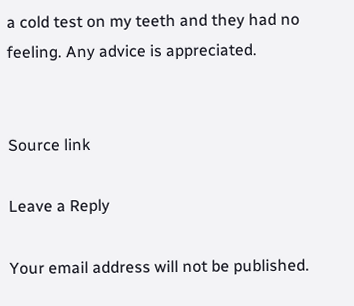a cold test on my teeth and they had no feeling. Any advice is appreciated.


Source link

Leave a Reply

Your email address will not be published.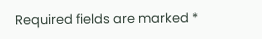Required fields are marked *